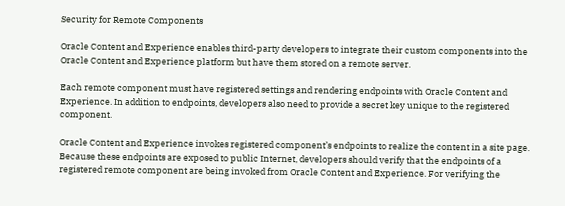Security for Remote Components

Oracle Content and Experience enables third-party developers to integrate their custom components into the Oracle Content and Experience platform but have them stored on a remote server.

Each remote component must have registered settings and rendering endpoints with Oracle Content and Experience. In addition to endpoints, developers also need to provide a secret key unique to the registered component.

Oracle Content and Experience invokes registered component’s endpoints to realize the content in a site page. Because these endpoints are exposed to public Internet, developers should verify that the endpoints of a registered remote component are being invoked from Oracle Content and Experience. For verifying the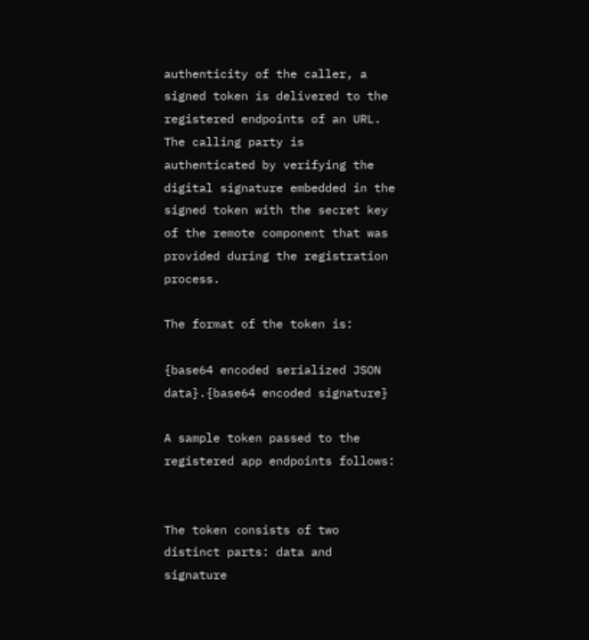authenticity of the caller, a signed token is delivered to the registered endpoints of an URL. The calling party is authenticated by verifying the digital signature embedded in the signed token with the secret key of the remote component that was provided during the registration process.

The format of the token is:

{base64 encoded serialized JSON data}.{base64 encoded signature}

A sample token passed to the registered app endpoints follows:


The token consists of two distinct parts: data and signature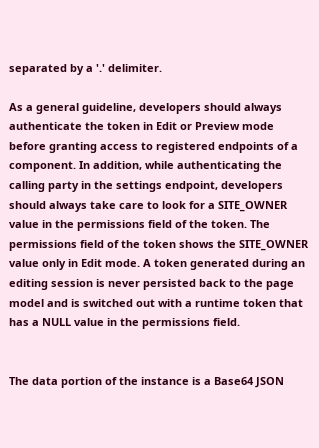separated by a '.' delimiter.

As a general guideline, developers should always authenticate the token in Edit or Preview mode before granting access to registered endpoints of a component. In addition, while authenticating the calling party in the settings endpoint, developers should always take care to look for a SITE_OWNER value in the permissions field of the token. The permissions field of the token shows the SITE_OWNER value only in Edit mode. A token generated during an editing session is never persisted back to the page model and is switched out with a runtime token that has a NULL value in the permissions field.


The data portion of the instance is a Base64 JSON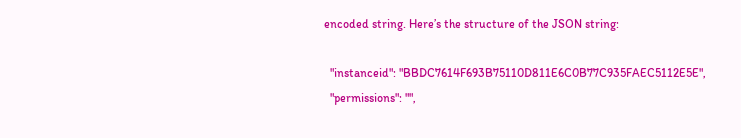encoded string. Here’s the structure of the JSON string:

  "instanceid": "BBDC7614F693B75110D811E6C0B77C935FAEC5112E5E",
  "permissions": "",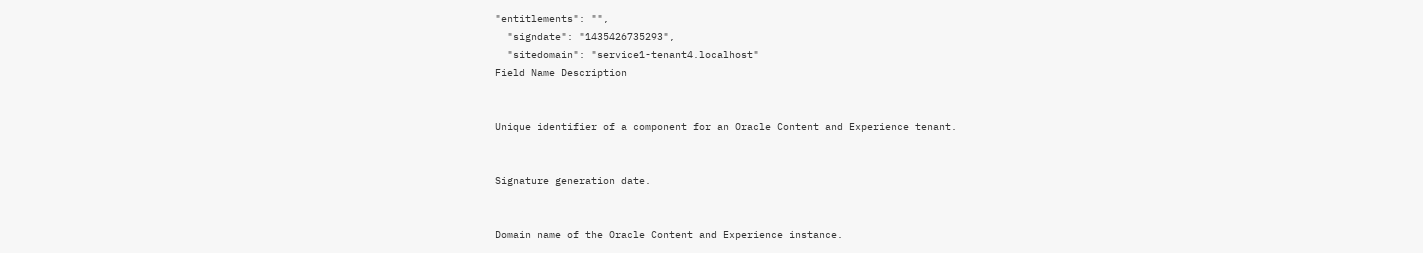"entitlements": "",
  "signdate": "1435426735293",
  "sitedomain": "service1-tenant4.localhost"
Field Name Description


Unique identifier of a component for an Oracle Content and Experience tenant.


Signature generation date.


Domain name of the Oracle Content and Experience instance.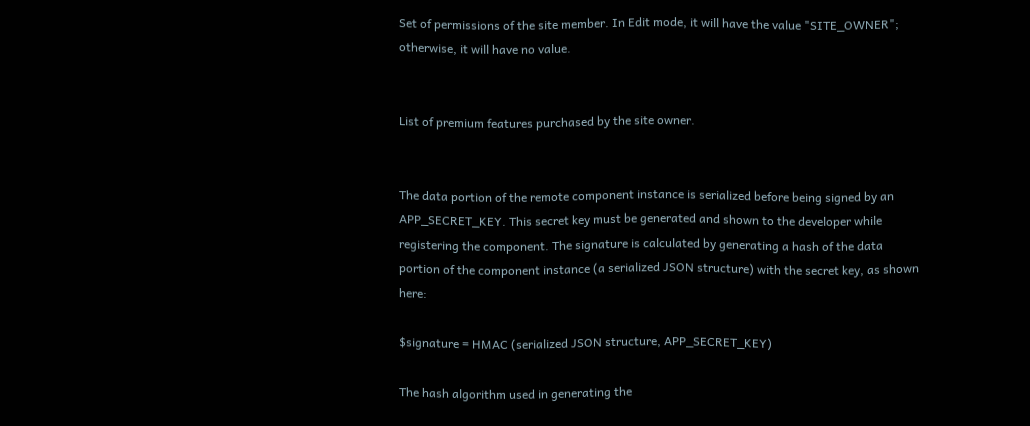Set of permissions of the site member. In Edit mode, it will have the value "SITE_OWNER"; otherwise, it will have no value.


List of premium features purchased by the site owner.


The data portion of the remote component instance is serialized before being signed by an APP_SECRET_KEY. This secret key must be generated and shown to the developer while registering the component. The signature is calculated by generating a hash of the data portion of the component instance (a serialized JSON structure) with the secret key, as shown here:

$signature = HMAC (serialized JSON structure, APP_SECRET_KEY)

The hash algorithm used in generating the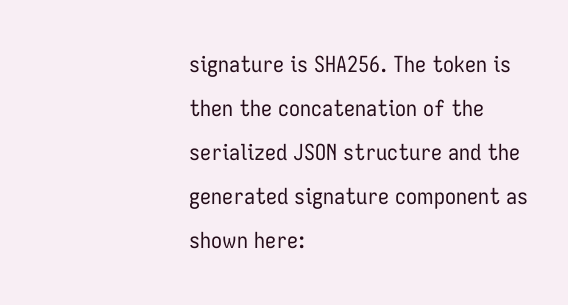signature is SHA256. The token is then the concatenation of the serialized JSON structure and the generated signature component as shown here: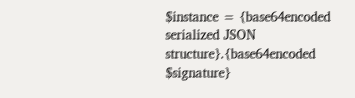$instance = {base64encoded serialized JSON structure}.{base64encoded $signature}